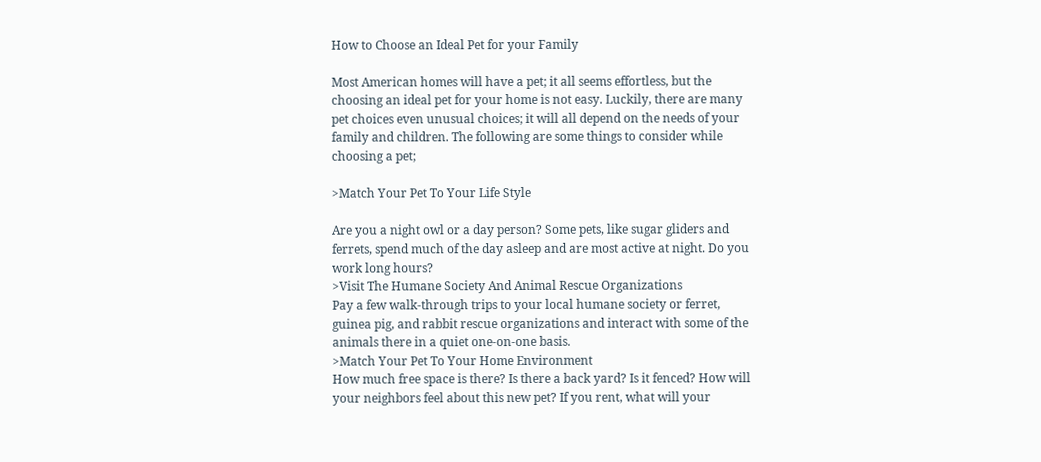How to Choose an Ideal Pet for your Family

Most American homes will have a pet; it all seems effortless, but the choosing an ideal pet for your home is not easy. Luckily, there are many pet choices even unusual choices; it will all depend on the needs of your family and children. The following are some things to consider while choosing a pet;

>Match Your Pet To Your Life Style

Are you a night owl or a day person? Some pets, like sugar gliders and ferrets, spend much of the day asleep and are most active at night. Do you work long hours?
>Visit The Humane Society And Animal Rescue Organizations
Pay a few walk-through trips to your local humane society or ferret, guinea pig, and rabbit rescue organizations and interact with some of the animals there in a quiet one-on-one basis.
>Match Your Pet To Your Home Environment
How much free space is there? Is there a back yard? Is it fenced? How will your neighbors feel about this new pet? If you rent, what will your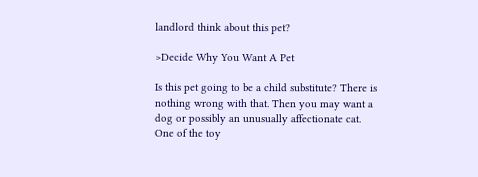landlord think about this pet?

>Decide Why You Want A Pet

Is this pet going to be a child substitute? There is nothing wrong with that. Then you may want a dog or possibly an unusually affectionate cat. One of the toy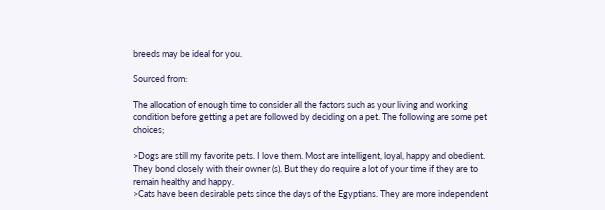breeds may be ideal for you.

Sourced from:

The allocation of enough time to consider all the factors such as your living and working condition before getting a pet are followed by deciding on a pet. The following are some pet choices;

>Dogs are still my favorite pets. I love them. Most are intelligent, loyal, happy and obedient. They bond closely with their owner (s). But they do require a lot of your time if they are to remain healthy and happy.
>Cats have been desirable pets since the days of the Egyptians. They are more independent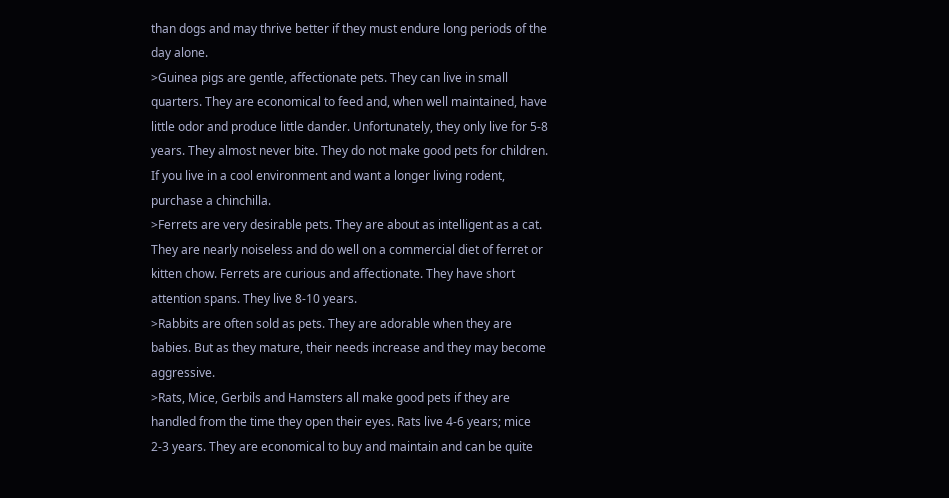than dogs and may thrive better if they must endure long periods of the day alone.
>Guinea pigs are gentle, affectionate pets. They can live in small quarters. They are economical to feed and, when well maintained, have little odor and produce little dander. Unfortunately, they only live for 5-8 years. They almost never bite. They do not make good pets for children. If you live in a cool environment and want a longer living rodent, purchase a chinchilla.
>Ferrets are very desirable pets. They are about as intelligent as a cat. They are nearly noiseless and do well on a commercial diet of ferret or kitten chow. Ferrets are curious and affectionate. They have short attention spans. They live 8-10 years.
>Rabbits are often sold as pets. They are adorable when they are babies. But as they mature, their needs increase and they may become aggressive.
>Rats, Mice, Gerbils and Hamsters all make good pets if they are handled from the time they open their eyes. Rats live 4-6 years; mice 2-3 years. They are economical to buy and maintain and can be quite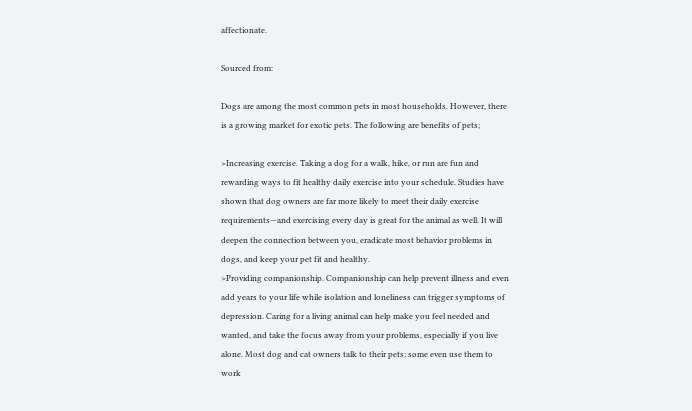affectionate.

Sourced from:

Dogs are among the most common pets in most households. However, there is a growing market for exotic pets. The following are benefits of pets;

>Increasing exercise. Taking a dog for a walk, hike, or run are fun and rewarding ways to fit healthy daily exercise into your schedule. Studies have shown that dog owners are far more likely to meet their daily exercise requirements—and exercising every day is great for the animal as well. It will deepen the connection between you, eradicate most behavior problems in dogs, and keep your pet fit and healthy.
>Providing companionship. Companionship can help prevent illness and even add years to your life while isolation and loneliness can trigger symptoms of depression. Caring for a living animal can help make you feel needed and wanted, and take the focus away from your problems, especially if you live alone. Most dog and cat owners talk to their pets; some even use them to work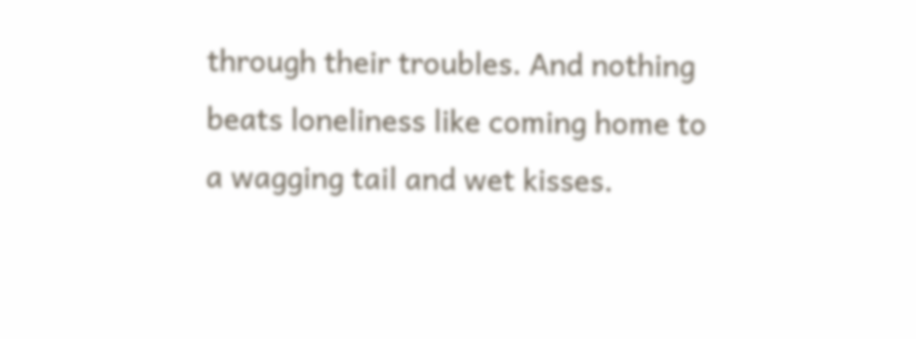through their troubles. And nothing beats loneliness like coming home to a wagging tail and wet kisses.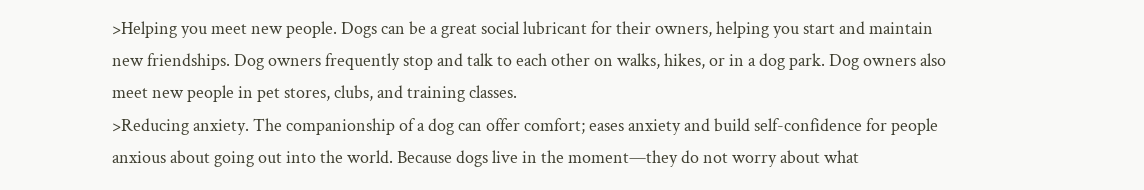>Helping you meet new people. Dogs can be a great social lubricant for their owners, helping you start and maintain new friendships. Dog owners frequently stop and talk to each other on walks, hikes, or in a dog park. Dog owners also meet new people in pet stores, clubs, and training classes.
>Reducing anxiety. The companionship of a dog can offer comfort; eases anxiety and build self-confidence for people anxious about going out into the world. Because dogs live in the moment—they do not worry about what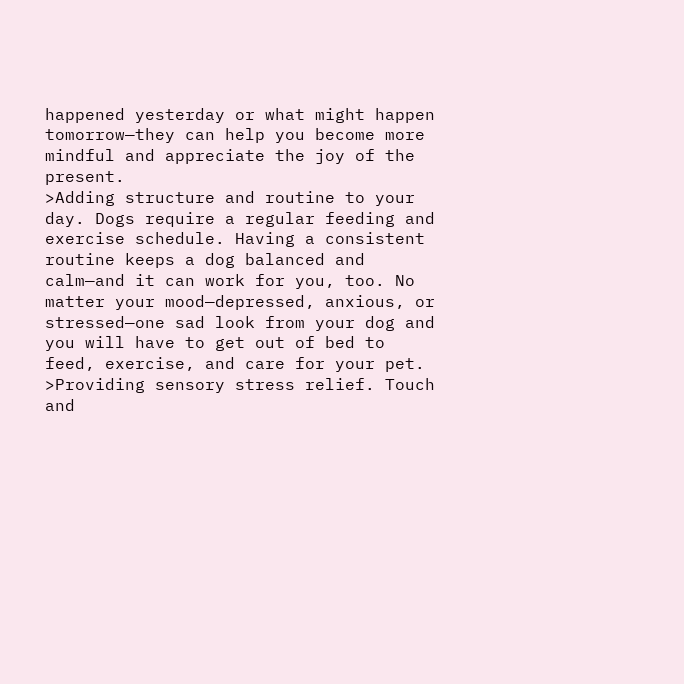happened yesterday or what might happen tomorrow—they can help you become more mindful and appreciate the joy of the present.
>Adding structure and routine to your day. Dogs require a regular feeding and exercise schedule. Having a consistent routine keeps a dog balanced and calm—and it can work for you, too. No matter your mood—depressed, anxious, or stressed—one sad look from your dog and you will have to get out of bed to feed, exercise, and care for your pet.
>Providing sensory stress relief. Touch and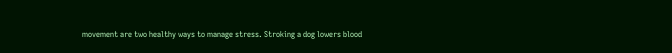movement are two healthy ways to manage stress. Stroking a dog lowers blood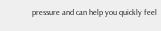pressure and can help you quickly feel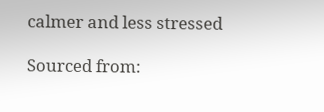calmer and less stressed

Sourced from: